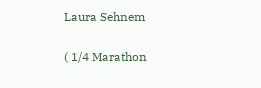Laura Sehnem

( 1/4 Marathon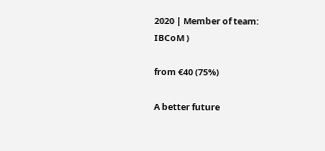2020 | Member of team: IBCoM )

from €40 (75%)

A better future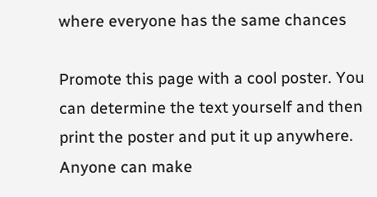where everyone has the same chances

Promote this page with a cool poster. You can determine the text yourself and then print the poster and put it up anywhere. Anyone can make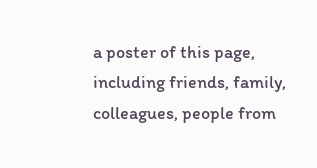a poster of this page, including friends, family, colleagues, people from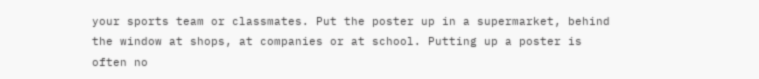your sports team or classmates. Put the poster up in a supermarket, behind the window at shops, at companies or at school. Putting up a poster is often no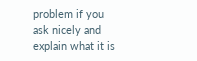problem if you ask nicely and explain what it is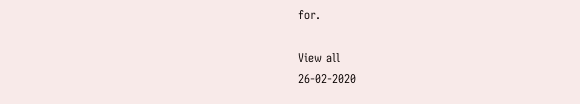for.

View all
26-02-2020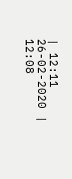| 12:11
26-02-2020 | 12:08